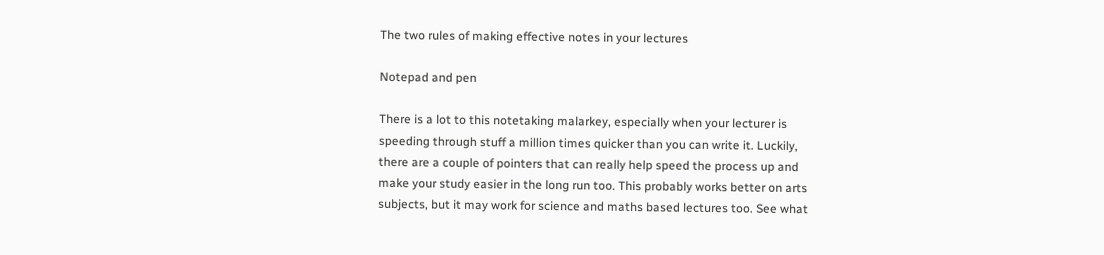The two rules of making effective notes in your lectures

Notepad and pen

There is a lot to this notetaking malarkey, especially when your lecturer is speeding through stuff a million times quicker than you can write it. Luckily, there are a couple of pointers that can really help speed the process up and make your study easier in the long run too. This probably works better on arts subjects, but it may work for science and maths based lectures too. See what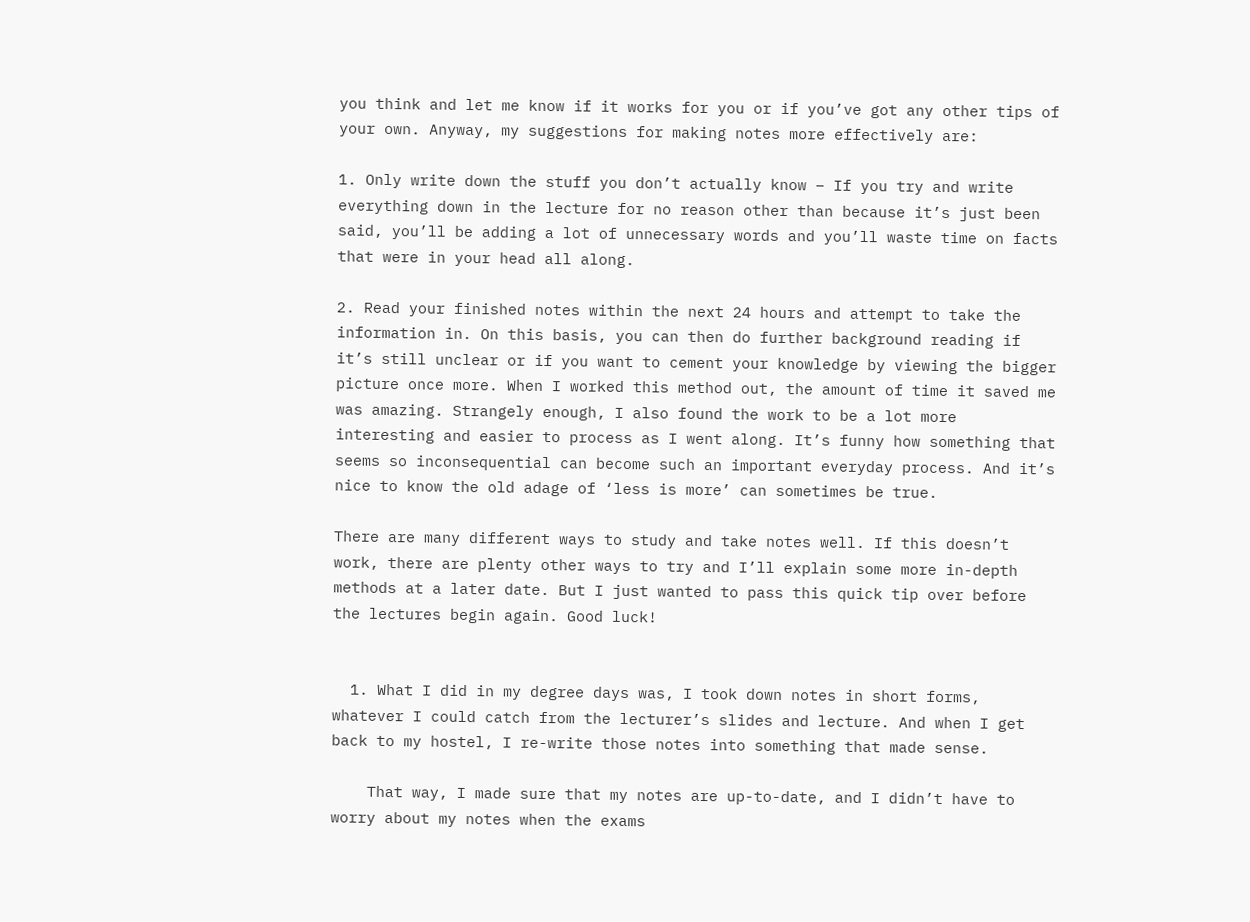you think and let me know if it works for you or if you’ve got any other tips of your own. Anyway, my suggestions for making notes more effectively are:

1. Only write down the stuff you don’t actually know – If you try and write everything down in the lecture for no reason other than because it’s just been said, you’ll be adding a lot of unnecessary words and you’ll waste time on facts that were in your head all along.

2. Read your finished notes within the next 24 hours and attempt to take the information in. On this basis, you can then do further background reading if it’s still unclear or if you want to cement your knowledge by viewing the bigger picture once more. When I worked this method out, the amount of time it saved me was amazing. Strangely enough, I also found the work to be a lot more interesting and easier to process as I went along. It’s funny how something that seems so inconsequential can become such an important everyday process. And it’s nice to know the old adage of ‘less is more’ can sometimes be true.

There are many different ways to study and take notes well. If this doesn’t work, there are plenty other ways to try and I’ll explain some more in-depth methods at a later date. But I just wanted to pass this quick tip over before the lectures begin again. Good luck!


  1. What I did in my degree days was, I took down notes in short forms, whatever I could catch from the lecturer’s slides and lecture. And when I get back to my hostel, I re-write those notes into something that made sense.

    That way, I made sure that my notes are up-to-date, and I didn’t have to worry about my notes when the exams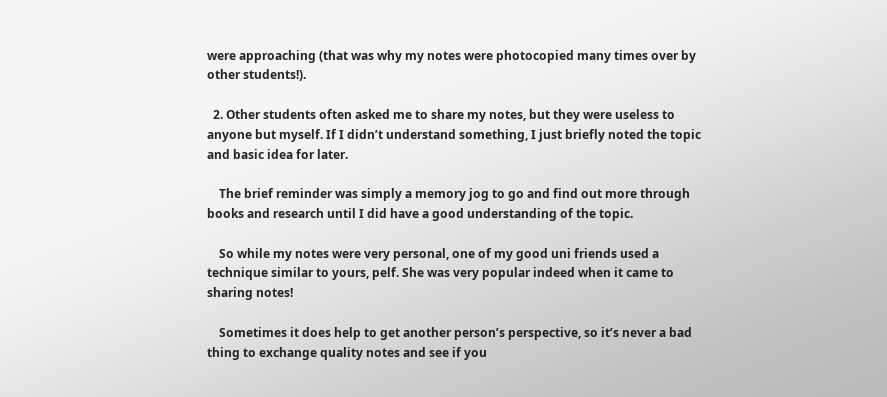were approaching (that was why my notes were photocopied many times over by other students!).

  2. Other students often asked me to share my notes, but they were useless to anyone but myself. If I didn’t understand something, I just briefly noted the topic and basic idea for later.

    The brief reminder was simply a memory jog to go and find out more through books and research until I did have a good understanding of the topic.

    So while my notes were very personal, one of my good uni friends used a technique similar to yours, pelf. She was very popular indeed when it came to sharing notes!

    Sometimes it does help to get another person’s perspective, so it’s never a bad thing to exchange quality notes and see if you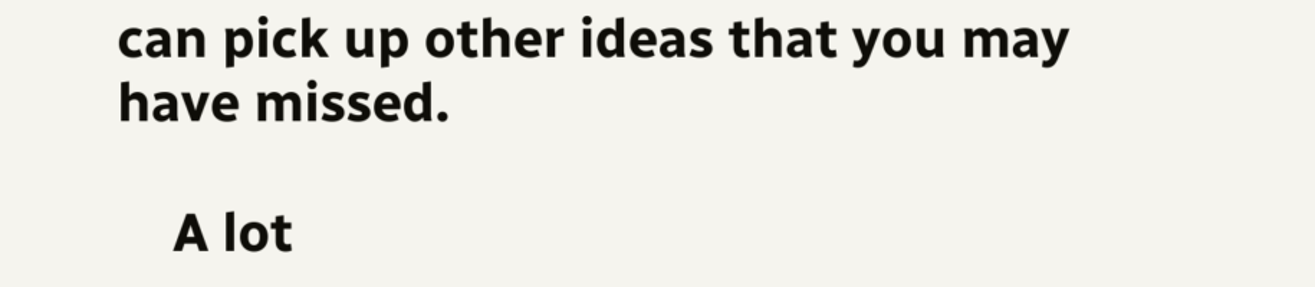can pick up other ideas that you may have missed.

    A lot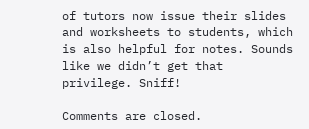of tutors now issue their slides and worksheets to students, which is also helpful for notes. Sounds like we didn’t get that privilege. Sniff!

Comments are closed.